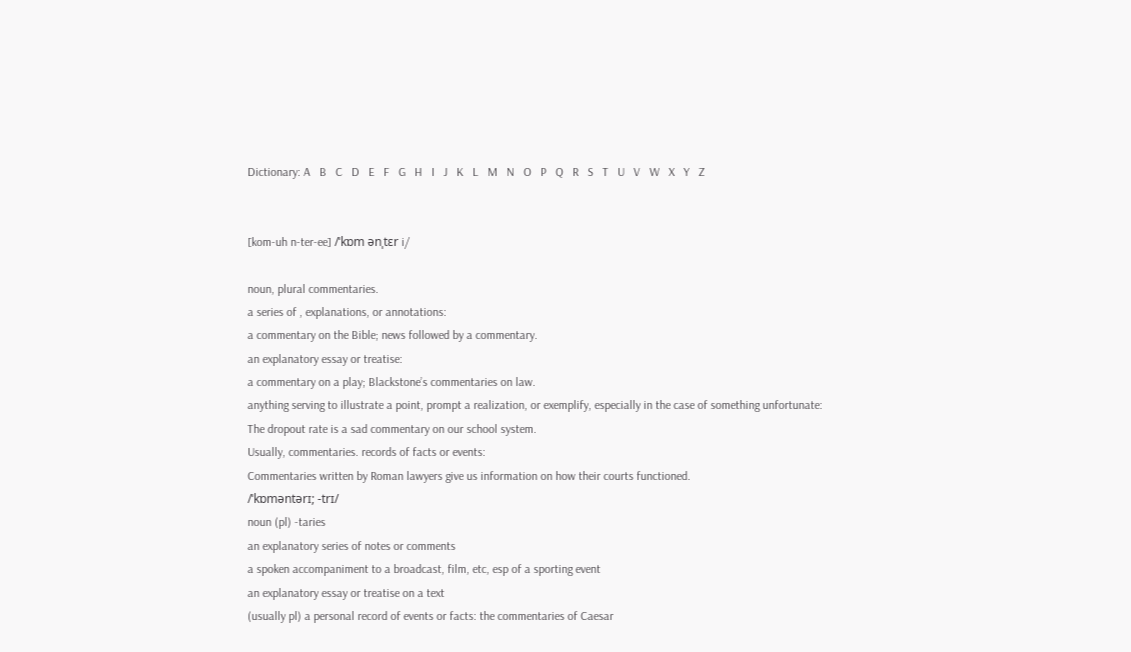Dictionary: A   B   C   D   E   F   G   H   I   J   K   L   M   N   O   P   Q   R   S   T   U   V   W   X   Y   Z


[kom-uh n-ter-ee] /ˈkɒm ənˌtɛr i/

noun, plural commentaries.
a series of , explanations, or annotations:
a commentary on the Bible; news followed by a commentary.
an explanatory essay or treatise:
a commentary on a play; Blackstone’s commentaries on law.
anything serving to illustrate a point, prompt a realization, or exemplify, especially in the case of something unfortunate:
The dropout rate is a sad commentary on our school system.
Usually, commentaries. records of facts or events:
Commentaries written by Roman lawyers give us information on how their courts functioned.
/ˈkɒməntərɪ; -trɪ/
noun (pl) -taries
an explanatory series of notes or comments
a spoken accompaniment to a broadcast, film, etc, esp of a sporting event
an explanatory essay or treatise on a text
(usually pl) a personal record of events or facts: the commentaries of Caesar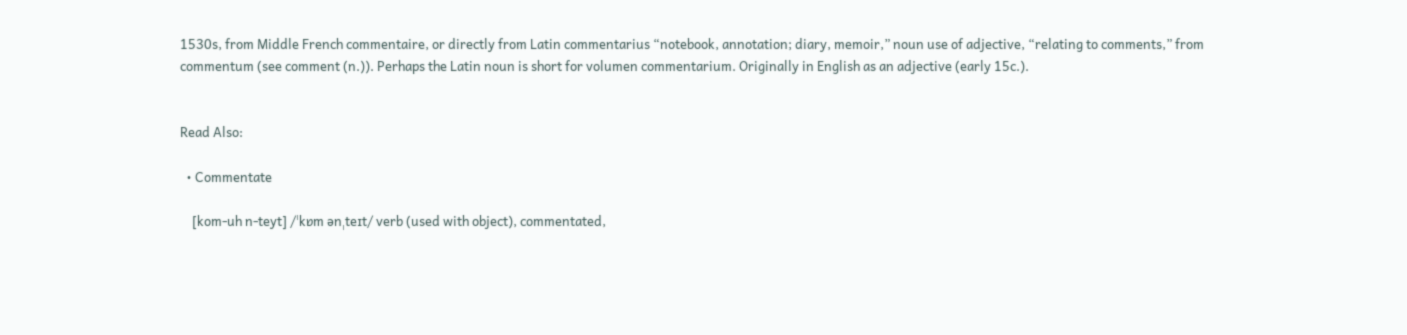1530s, from Middle French commentaire, or directly from Latin commentarius “notebook, annotation; diary, memoir,” noun use of adjective, “relating to comments,” from commentum (see comment (n.)). Perhaps the Latin noun is short for volumen commentarium. Originally in English as an adjective (early 15c.).


Read Also:

  • Commentate

    [kom-uh n-teyt] /ˈkɒm ənˌteɪt/ verb (used with object), commentated,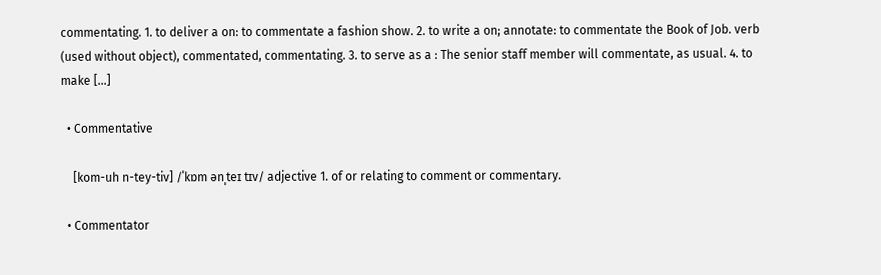commentating. 1. to deliver a on: to commentate a fashion show. 2. to write a on; annotate: to commentate the Book of Job. verb (used without object), commentated, commentating. 3. to serve as a : The senior staff member will commentate, as usual. 4. to make […]

  • Commentative

    [kom-uh n-tey-tiv] /ˈkɒm ənˌteɪ tɪv/ adjective 1. of or relating to comment or commentary.

  • Commentator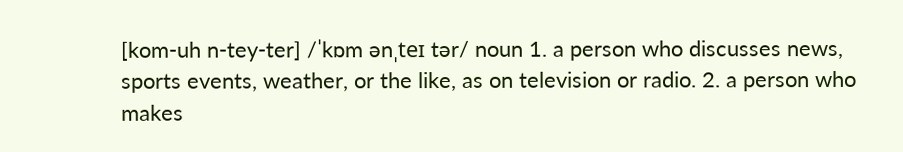[kom-uh n-tey-ter] /ˈkɒm ənˌteɪ tər/ noun 1. a person who discusses news, sports events, weather, or the like, as on television or radio. 2. a person who makes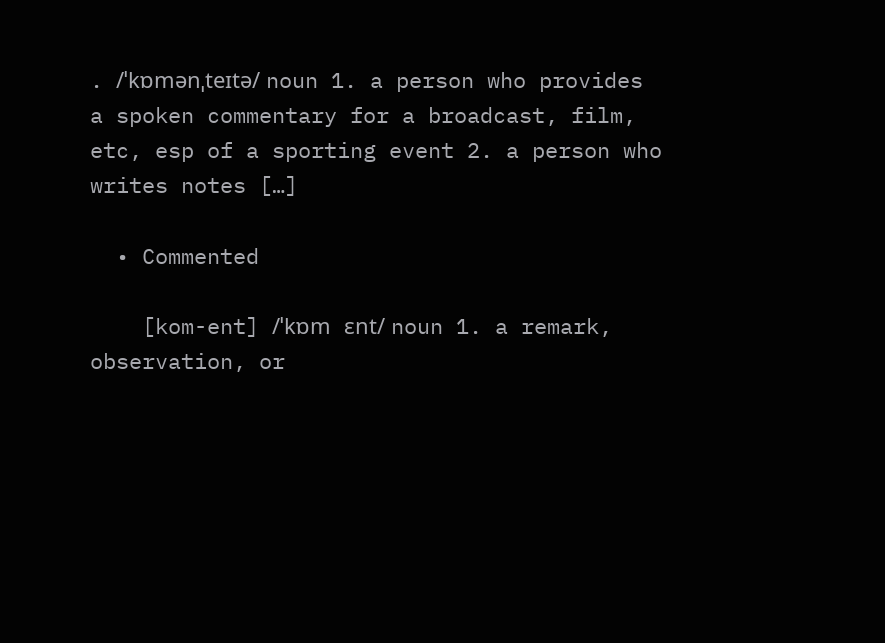. /ˈkɒmənˌteɪtə/ noun 1. a person who provides a spoken commentary for a broadcast, film, etc, esp of a sporting event 2. a person who writes notes […]

  • Commented

    [kom-ent] /ˈkɒm ɛnt/ noun 1. a remark, observation, or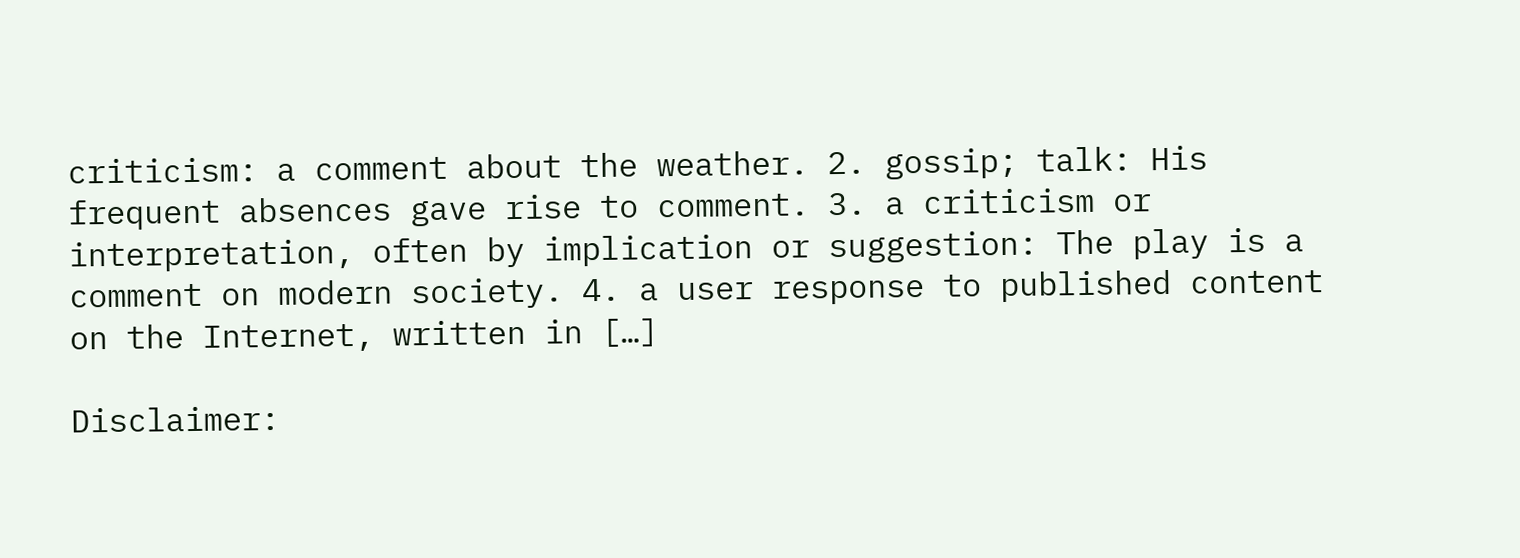criticism: a comment about the weather. 2. gossip; talk: His frequent absences gave rise to comment. 3. a criticism or interpretation, often by implication or suggestion: The play is a comment on modern society. 4. a user response to published content on the Internet, written in […]

Disclaimer: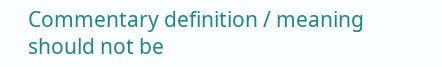Commentary definition / meaning should not be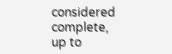considered complete, up to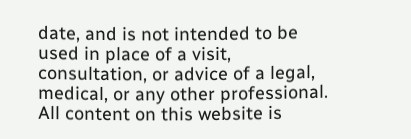date, and is not intended to be used in place of a visit, consultation, or advice of a legal, medical, or any other professional. All content on this website is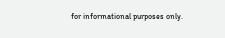for informational purposes only.